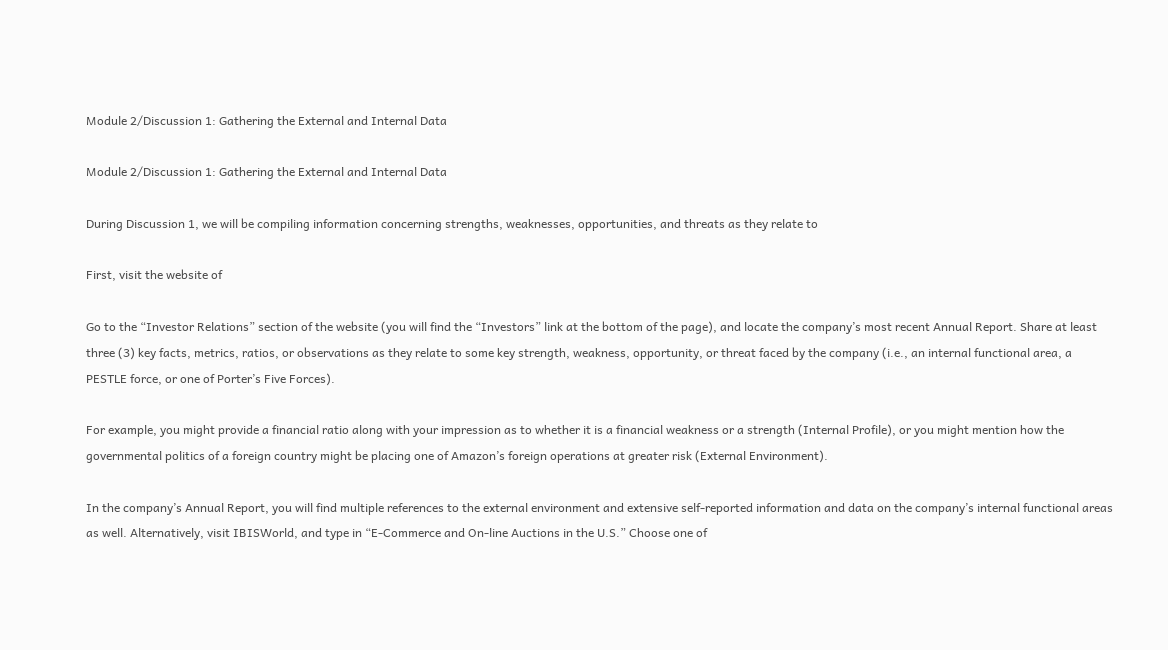Module 2/Discussion 1: Gathering the External and Internal Data

Module 2/Discussion 1: Gathering the External and Internal Data

During Discussion 1, we will be compiling information concerning strengths, weaknesses, opportunities, and threats as they relate to

First, visit the website of

Go to the “Investor Relations” section of the website (you will find the “Investors” link at the bottom of the page), and locate the company’s most recent Annual Report. Share at least three (3) key facts, metrics, ratios, or observations as they relate to some key strength, weakness, opportunity, or threat faced by the company (i.e., an internal functional area, a PESTLE force, or one of Porter’s Five Forces).

For example, you might provide a financial ratio along with your impression as to whether it is a financial weakness or a strength (Internal Profile), or you might mention how the governmental politics of a foreign country might be placing one of Amazon’s foreign operations at greater risk (External Environment).

In the company’s Annual Report, you will find multiple references to the external environment and extensive self-reported information and data on the company’s internal functional areas as well. Alternatively, visit IBISWorld, and type in “E-Commerce and On-line Auctions in the U.S.” Choose one of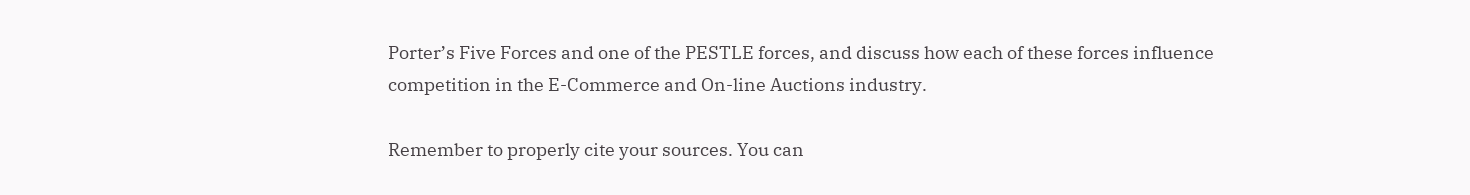Porter’s Five Forces and one of the PESTLE forces, and discuss how each of these forces influence competition in the E-Commerce and On-line Auctions industry.

Remember to properly cite your sources. You can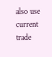also use current trade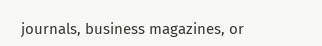journals, business magazines, or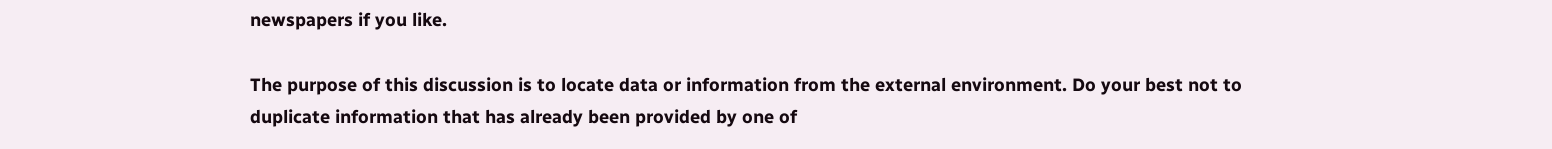newspapers if you like.

The purpose of this discussion is to locate data or information from the external environment. Do your best not to duplicate information that has already been provided by one of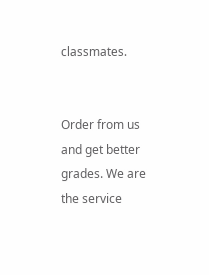classmates.


Order from us and get better grades. We are the service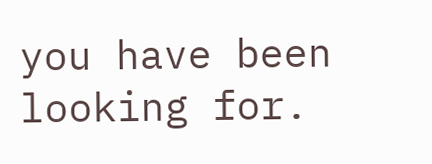you have been looking for.